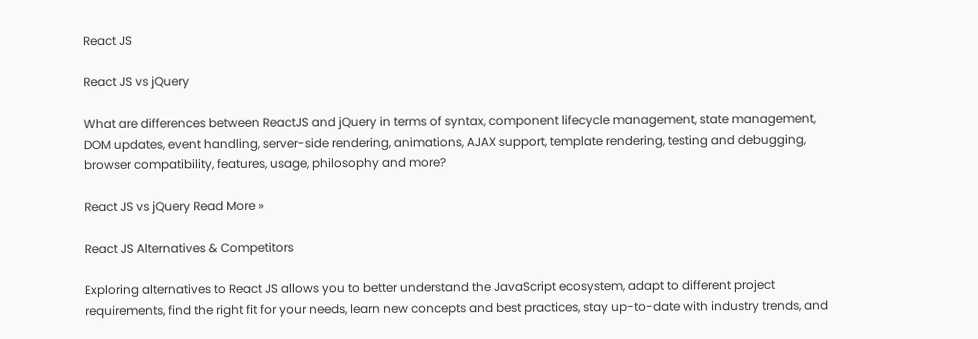React JS

React JS vs jQuery

What are differences between ReactJS and jQuery in terms of syntax, component lifecycle management, state management, DOM updates, event handling, server-side rendering, animations, AJAX support, template rendering, testing and debugging, browser compatibility, features, usage, philosophy and more?

React JS vs jQuery Read More »

React JS Alternatives & Competitors

Exploring alternatives to React JS allows you to better understand the JavaScript ecosystem, adapt to different project requirements, find the right fit for your needs, learn new concepts and best practices, stay up-to-date with industry trends, and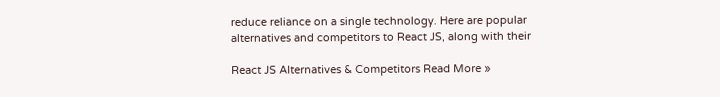reduce reliance on a single technology. Here are popular alternatives and competitors to React JS, along with their

React JS Alternatives & Competitors Read More »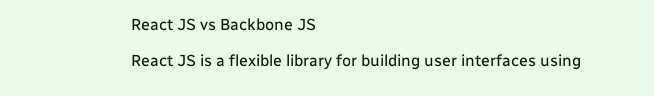React JS vs Backbone JS

React JS is a flexible library for building user interfaces using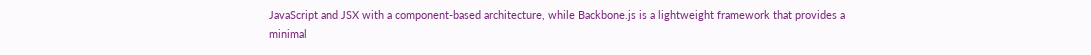JavaScript and JSX with a component-based architecture, while Backbone.js is a lightweight framework that provides a minimal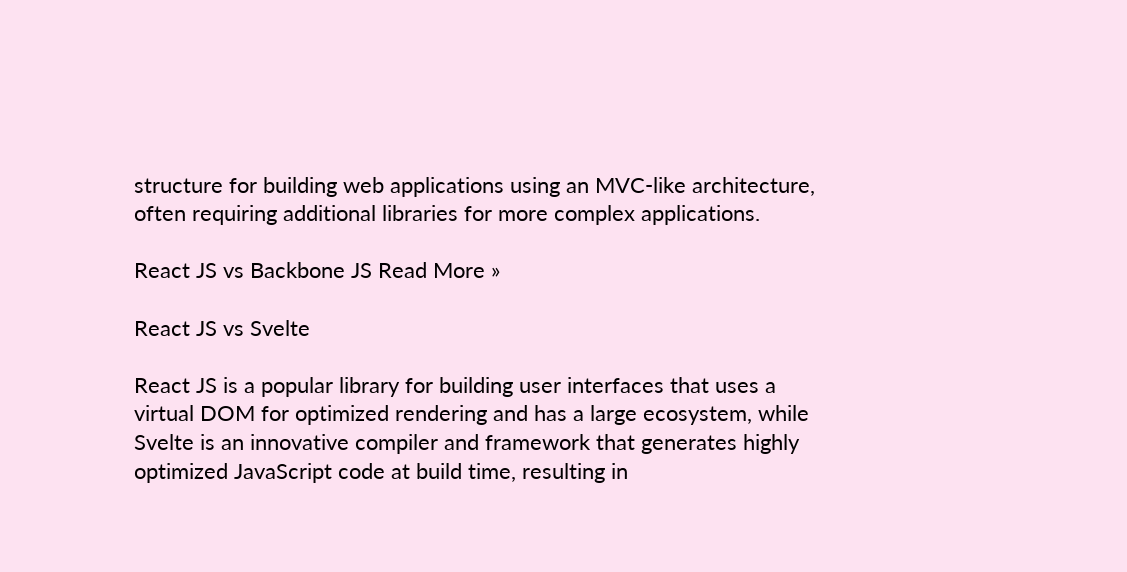structure for building web applications using an MVC-like architecture, often requiring additional libraries for more complex applications.

React JS vs Backbone JS Read More »

React JS vs Svelte

React JS is a popular library for building user interfaces that uses a virtual DOM for optimized rendering and has a large ecosystem, while Svelte is an innovative compiler and framework that generates highly optimized JavaScript code at build time, resulting in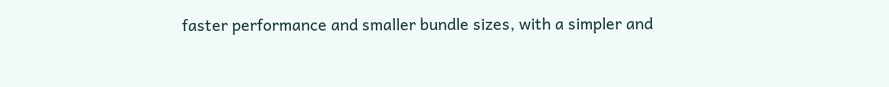faster performance and smaller bundle sizes, with a simpler and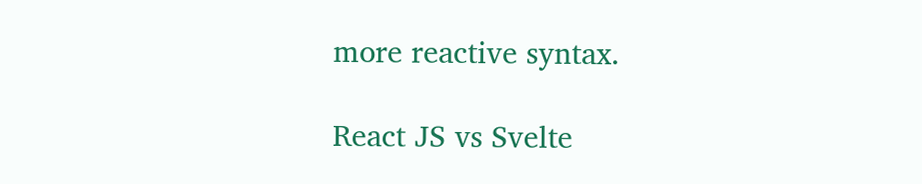more reactive syntax.

React JS vs Svelte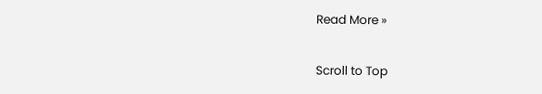Read More »

Scroll to Top